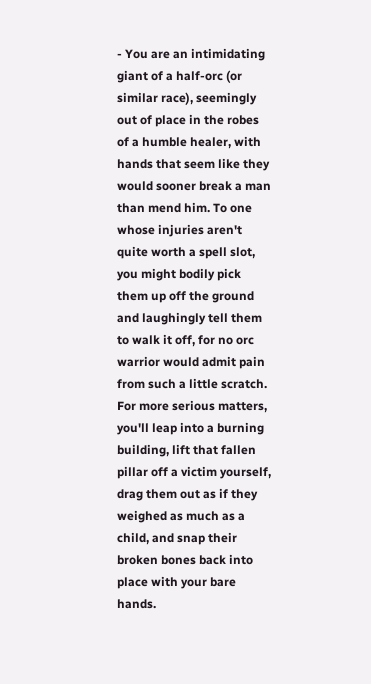- You are an intimidating giant of a half-orc (or similar race), seemingly out of place in the robes of a humble healer, with hands that seem like they would sooner break a man than mend him. To one whose injuries aren't quite worth a spell slot, you might bodily pick them up off the ground and laughingly tell them to walk it off, for no orc warrior would admit pain from such a little scratch. For more serious matters, you'll leap into a burning building, lift that fallen pillar off a victim yourself, drag them out as if they weighed as much as a child, and snap their broken bones back into place with your bare hands.